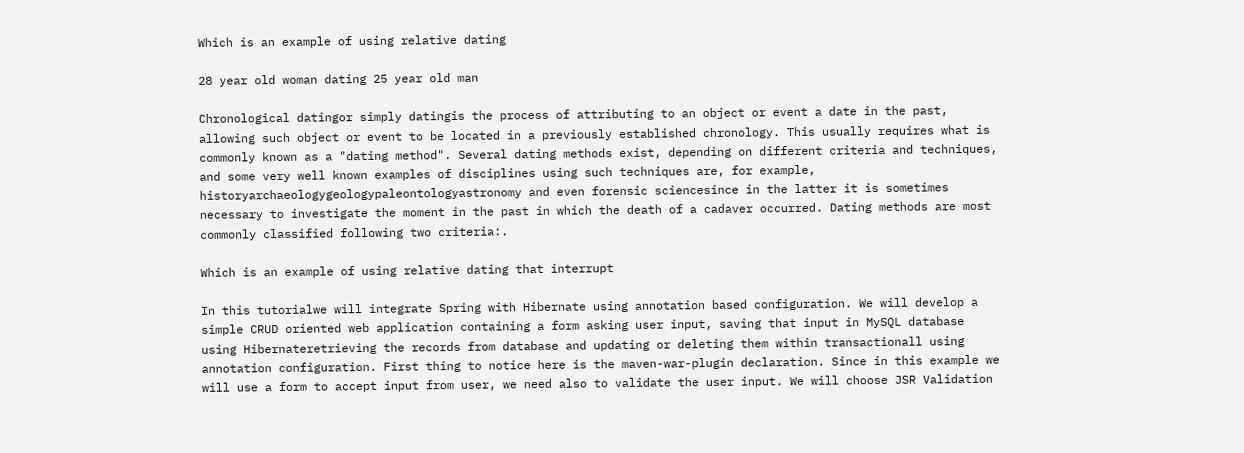Which is an example of using relative dating

28 year old woman dating 25 year old man

Chronological datingor simply datingis the process of attributing to an object or event a date in the past, allowing such object or event to be located in a previously established chronology. This usually requires what is commonly known as a "dating method". Several dating methods exist, depending on different criteria and techniques, and some very well known examples of disciplines using such techniques are, for example, historyarchaeologygeologypaleontologyastronomy and even forensic sciencesince in the latter it is sometimes necessary to investigate the moment in the past in which the death of a cadaver occurred. Dating methods are most commonly classified following two criteria:.

Which is an example of using relative dating that interrupt

In this tutorialwe will integrate Spring with Hibernate using annotation based configuration. We will develop a simple CRUD oriented web application containing a form asking user input, saving that input in MySQL database using Hibernateretrieving the records from database and updating or deleting them within transactionall using annotation configuration. First thing to notice here is the maven-war-plugin declaration. Since in this example we will use a form to accept input from user, we need also to validate the user input. We will choose JSR Validation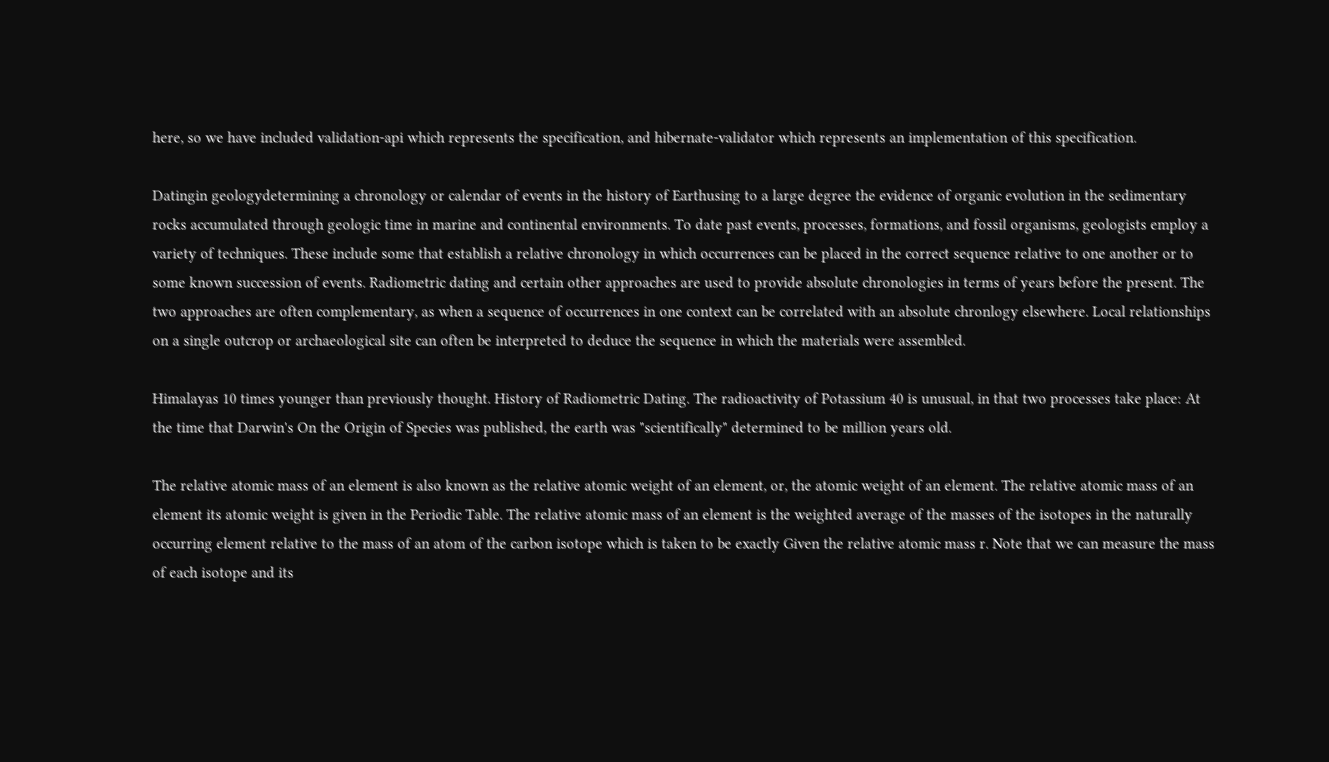here, so we have included validation-api which represents the specification, and hibernate-validator which represents an implementation of this specification.

Datingin geologydetermining a chronology or calendar of events in the history of Earthusing to a large degree the evidence of organic evolution in the sedimentary rocks accumulated through geologic time in marine and continental environments. To date past events, processes, formations, and fossil organisms, geologists employ a variety of techniques. These include some that establish a relative chronology in which occurrences can be placed in the correct sequence relative to one another or to some known succession of events. Radiometric dating and certain other approaches are used to provide absolute chronologies in terms of years before the present. The two approaches are often complementary, as when a sequence of occurrences in one context can be correlated with an absolute chronlogy elsewhere. Local relationships on a single outcrop or archaeological site can often be interpreted to deduce the sequence in which the materials were assembled.

Himalayas 10 times younger than previously thought. History of Radiometric Dating. The radioactivity of Potassium 40 is unusual, in that two processes take place: At the time that Darwin's On the Origin of Species was published, the earth was "scientifically" determined to be million years old.

The relative atomic mass of an element is also known as the relative atomic weight of an element, or, the atomic weight of an element. The relative atomic mass of an element its atomic weight is given in the Periodic Table. The relative atomic mass of an element is the weighted average of the masses of the isotopes in the naturally occurring element relative to the mass of an atom of the carbon isotope which is taken to be exactly Given the relative atomic mass r. Note that we can measure the mass of each isotope and its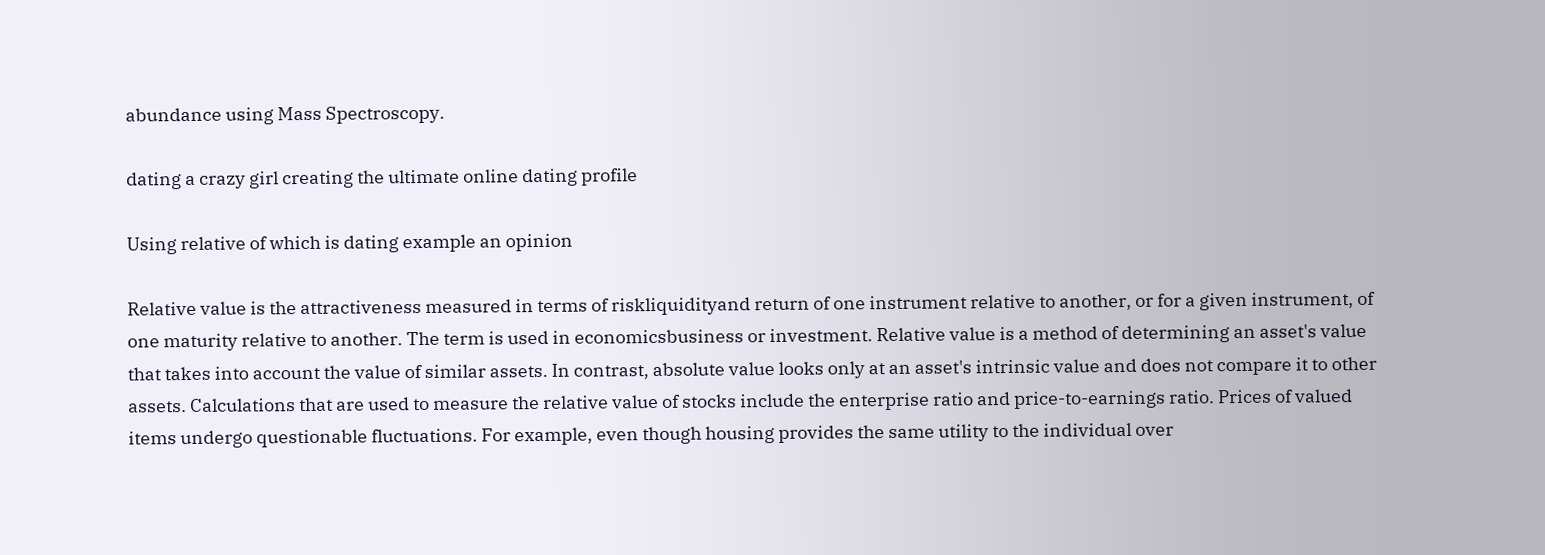abundance using Mass Spectroscopy.

dating a crazy girl creating the ultimate online dating profile

Using relative of which is dating example an opinion

Relative value is the attractiveness measured in terms of riskliquidityand return of one instrument relative to another, or for a given instrument, of one maturity relative to another. The term is used in economicsbusiness or investment. Relative value is a method of determining an asset's value that takes into account the value of similar assets. In contrast, absolute value looks only at an asset's intrinsic value and does not compare it to other assets. Calculations that are used to measure the relative value of stocks include the enterprise ratio and price-to-earnings ratio. Prices of valued items undergo questionable fluctuations. For example, even though housing provides the same utility to the individual over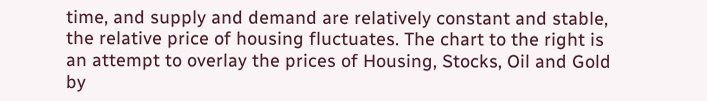time, and supply and demand are relatively constant and stable, the relative price of housing fluctuates. The chart to the right is an attempt to overlay the prices of Housing, Stocks, Oil and Gold by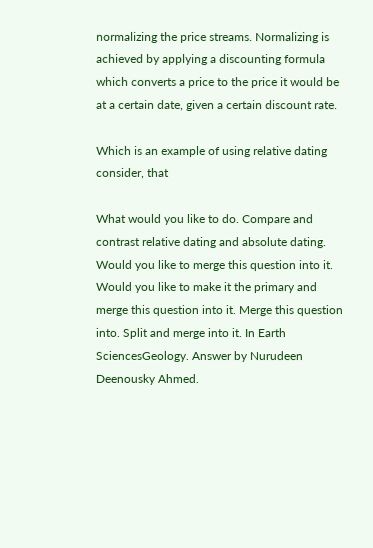normalizing the price streams. Normalizing is achieved by applying a discounting formula which converts a price to the price it would be at a certain date, given a certain discount rate.

Which is an example of using relative dating consider, that

What would you like to do. Compare and contrast relative dating and absolute dating. Would you like to merge this question into it. Would you like to make it the primary and merge this question into it. Merge this question into. Split and merge into it. In Earth SciencesGeology. Answer by Nurudeen Deenousky Ahmed.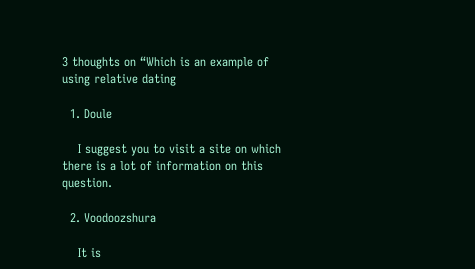3 thoughts on “Which is an example of using relative dating

  1. Doule

    I suggest you to visit a site on which there is a lot of information on this question.

  2. Voodoozshura

    It is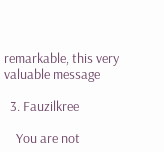remarkable, this very valuable message

  3. Fauzilkree

    You are not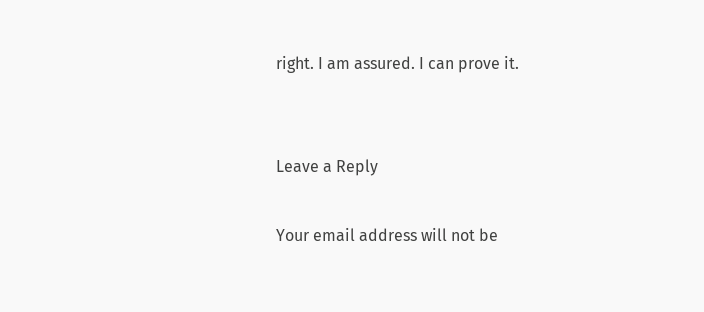right. I am assured. I can prove it.


Leave a Reply

Your email address will not be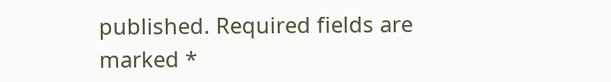published. Required fields are marked *